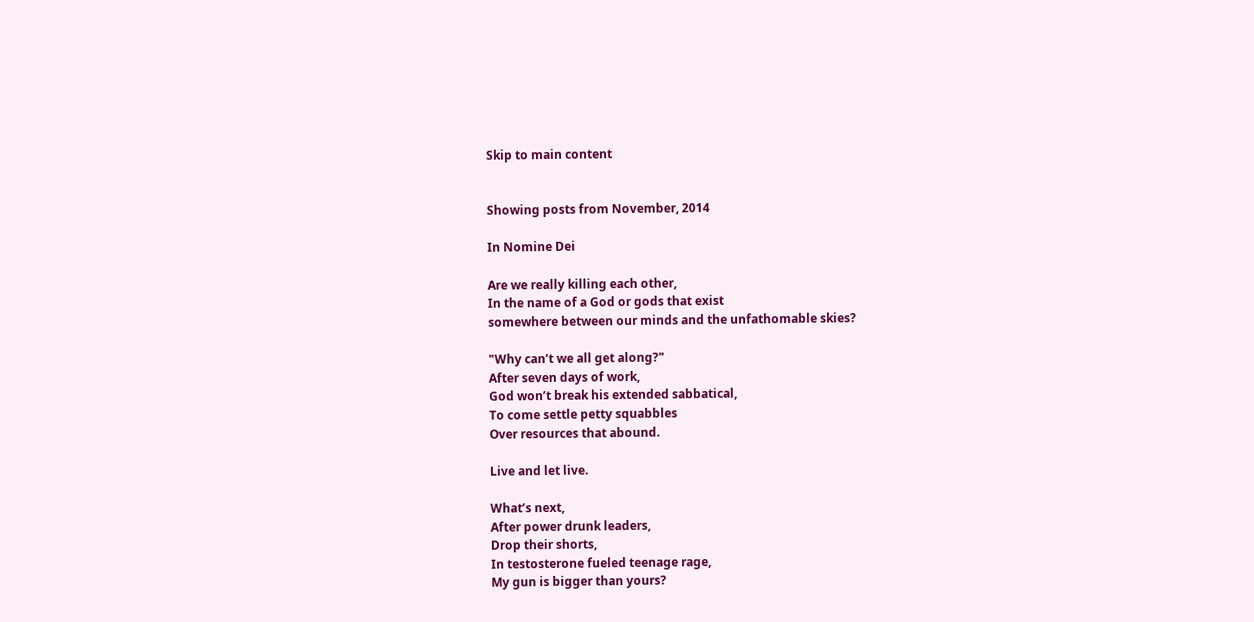Skip to main content


Showing posts from November, 2014

In Nomine Dei

Are we really killing each other,
In the name of a God or gods that exist
somewhere between our minds and the unfathomable skies?

"Why can’t we all get along?"
After seven days of work,
God won’t break his extended sabbatical,
To come settle petty squabbles
Over resources that abound.

Live and let live.

What’s next,
After power drunk leaders,
Drop their shorts,
In testosterone fueled teenage rage,
My gun is bigger than yours?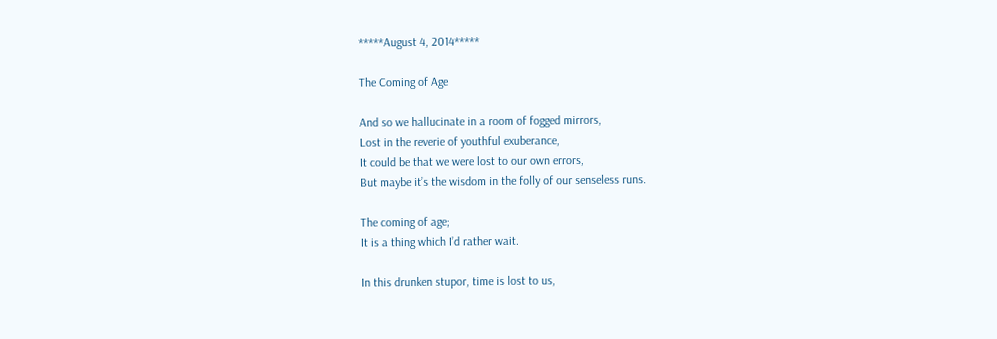*****August 4, 2014*****

The Coming of Age

And so we hallucinate in a room of fogged mirrors,
Lost in the reverie of youthful exuberance,
It could be that we were lost to our own errors,
But maybe it’s the wisdom in the folly of our senseless runs.

The coming of age;
It is a thing which I’d rather wait.

In this drunken stupor, time is lost to us,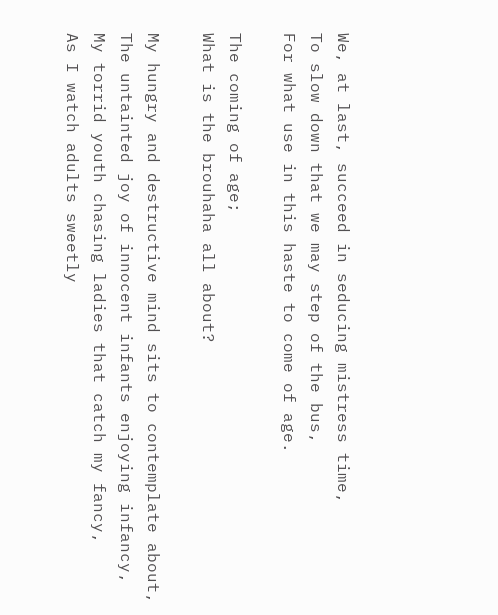We, at last, succeed in seducing mistress time,
To slow down that we may step of the bus,
For what use in this haste to come of age.

The coming of age;
What is the brouhaha all about?

My hungry and destructive mind sits to contemplate about,
The untainted joy of innocent infants enjoying infancy,
My torrid youth chasing ladies that catch my fancy,
As I watch adults sweetly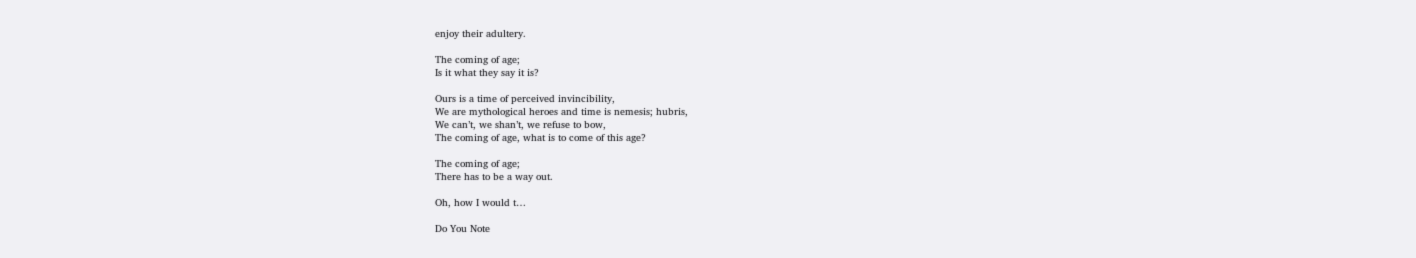enjoy their adultery.

The coming of age;
Is it what they say it is?

Ours is a time of perceived invincibility,
We are mythological heroes and time is nemesis; hubris,
We can’t, we shan’t, we refuse to bow,
The coming of age, what is to come of this age?

The coming of age;
There has to be a way out.

Oh, how I would t…

Do You Note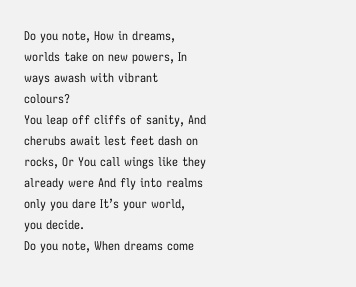Do you note, How in dreams, worlds take on new powers, In ways awash with vibrant colours?
You leap off cliffs of sanity, And cherubs await lest feet dash on rocks, Or You call wings like they already were And fly into realms only you dare It’s your world, you decide.
Do you note, When dreams come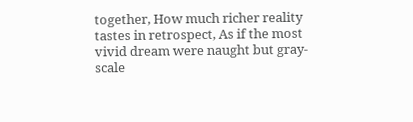together, How much richer reality tastes in retrospect, As if the most vivid dream were naught but gray-scale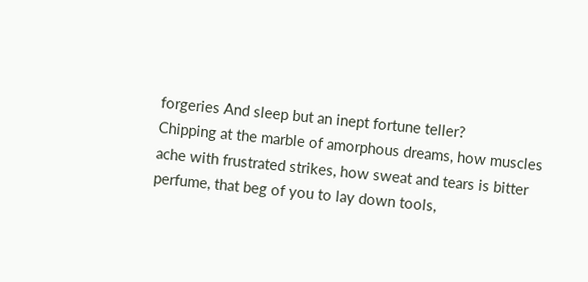forgeries And sleep but an inept fortune teller?
Chipping at the marble of amorphous dreams, how muscles ache with frustrated strikes, how sweat and tears is bitter perfume, that beg of you to lay down tools,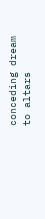conceding dream to altars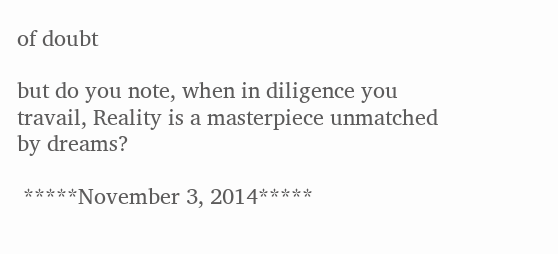of doubt

but do you note, when in diligence you travail, Reality is a masterpiece unmatched by dreams?

 *****November 3, 2014*****